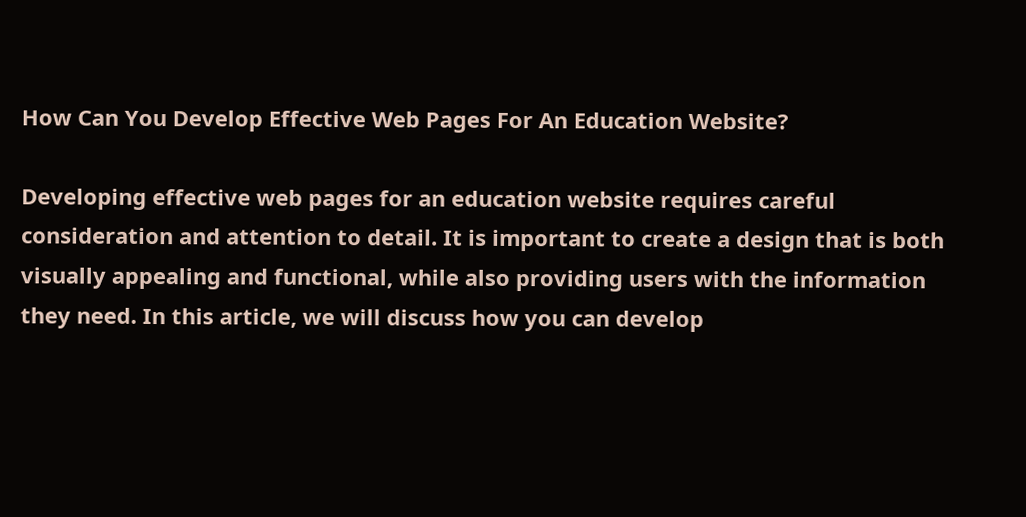How Can You Develop Effective Web Pages For An Education Website?

Developing effective web pages for an education website requires careful consideration and attention to detail. It is important to create a design that is both visually appealing and functional, while also providing users with the information they need. In this article, we will discuss how you can develop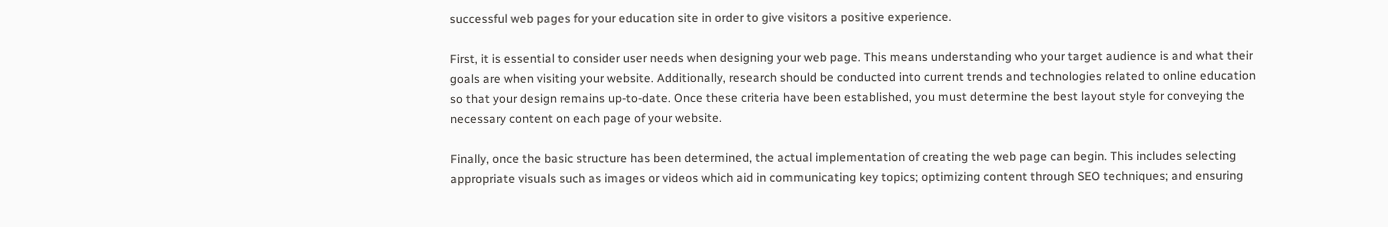successful web pages for your education site in order to give visitors a positive experience.

First, it is essential to consider user needs when designing your web page. This means understanding who your target audience is and what their goals are when visiting your website. Additionally, research should be conducted into current trends and technologies related to online education so that your design remains up-to-date. Once these criteria have been established, you must determine the best layout style for conveying the necessary content on each page of your website.

Finally, once the basic structure has been determined, the actual implementation of creating the web page can begin. This includes selecting appropriate visuals such as images or videos which aid in communicating key topics; optimizing content through SEO techniques; and ensuring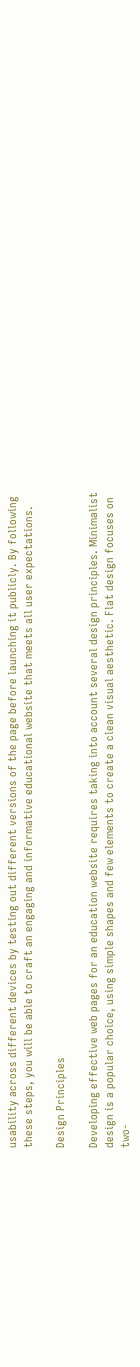usability across different devices by testing out different versions of the page before launching it publicly. By following these steps, you will be able to craft an engaging and informative educational website that meets all user expectations.

Design Principles

Developing effective web pages for an education website requires taking into account several design principles. Minimalist design is a popular choice, using simple shapes and few elements to create a clean visual aesthetic. Flat design focuses on two-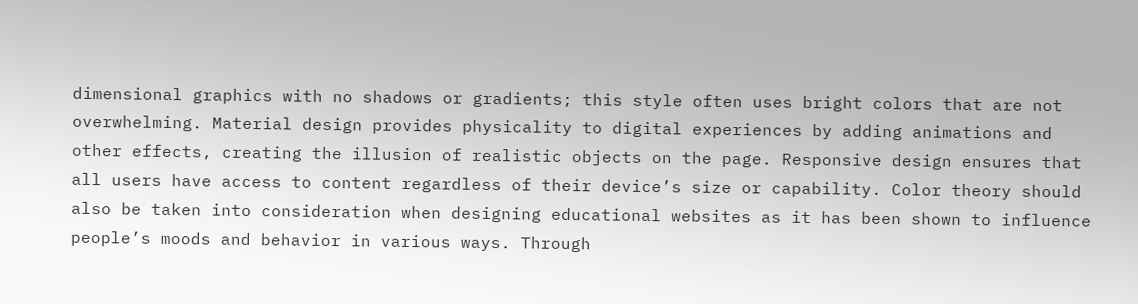dimensional graphics with no shadows or gradients; this style often uses bright colors that are not overwhelming. Material design provides physicality to digital experiences by adding animations and other effects, creating the illusion of realistic objects on the page. Responsive design ensures that all users have access to content regardless of their device’s size or capability. Color theory should also be taken into consideration when designing educational websites as it has been shown to influence people’s moods and behavior in various ways. Through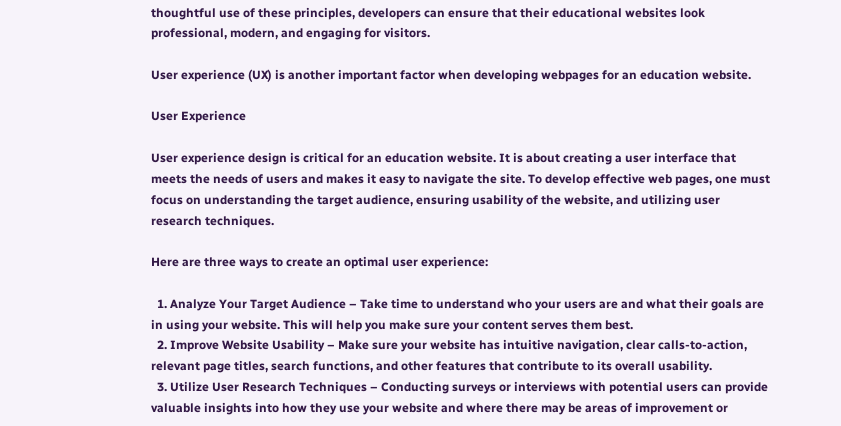thoughtful use of these principles, developers can ensure that their educational websites look professional, modern, and engaging for visitors.

User experience (UX) is another important factor when developing webpages for an education website.

User Experience

User experience design is critical for an education website. It is about creating a user interface that meets the needs of users and makes it easy to navigate the site. To develop effective web pages, one must focus on understanding the target audience, ensuring usability of the website, and utilizing user research techniques.

Here are three ways to create an optimal user experience:

  1. Analyze Your Target Audience – Take time to understand who your users are and what their goals are in using your website. This will help you make sure your content serves them best.
  2. Improve Website Usability – Make sure your website has intuitive navigation, clear calls-to-action, relevant page titles, search functions, and other features that contribute to its overall usability.
  3. Utilize User Research Techniques – Conducting surveys or interviews with potential users can provide valuable insights into how they use your website and where there may be areas of improvement or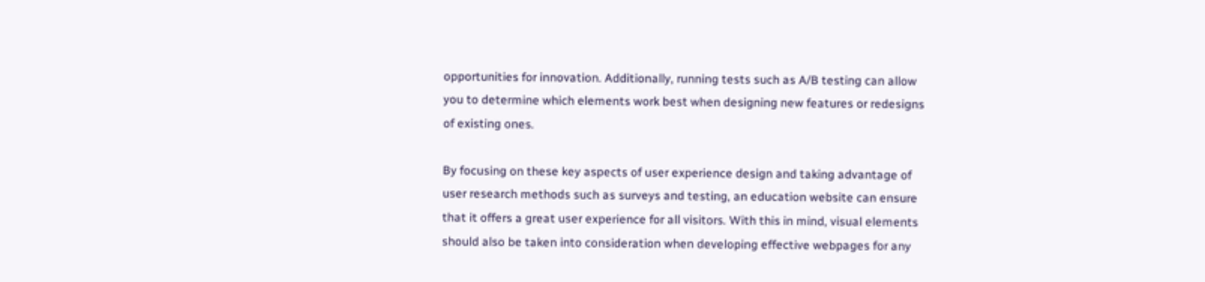opportunities for innovation. Additionally, running tests such as A/B testing can allow you to determine which elements work best when designing new features or redesigns of existing ones.

By focusing on these key aspects of user experience design and taking advantage of user research methods such as surveys and testing, an education website can ensure that it offers a great user experience for all visitors. With this in mind, visual elements should also be taken into consideration when developing effective webpages for any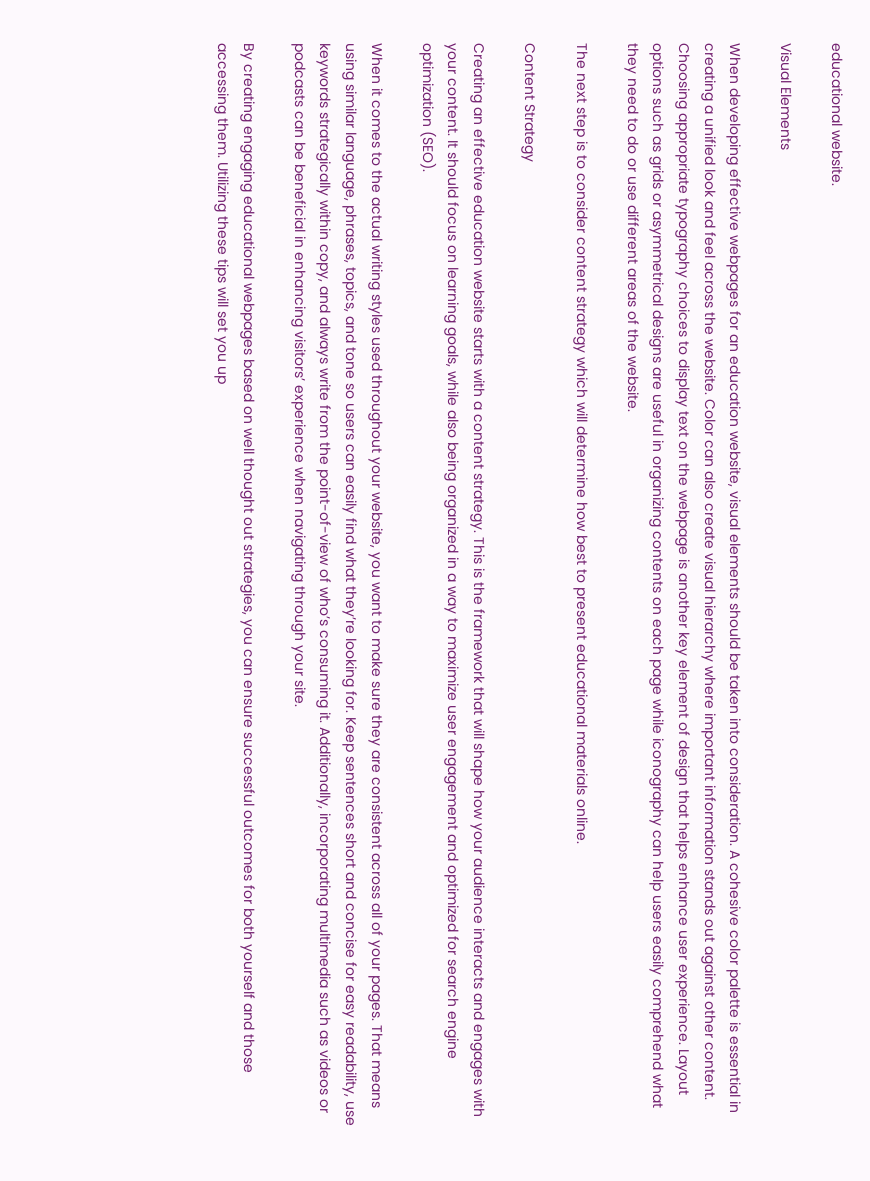educational website.

Visual Elements

When developing effective webpages for an education website, visual elements should be taken into consideration. A cohesive color palette is essential in creating a unified look and feel across the website. Color can also create visual hierarchy where important information stands out against other content. Choosing appropriate typography choices to display text on the webpage is another key element of design that helps enhance user experience. Layout options such as grids or asymmetrical designs are useful in organizing contents on each page while iconography can help users easily comprehend what they need to do or use different areas of the website.

The next step is to consider content strategy which will determine how best to present educational materials online.

Content Strategy

Creating an effective education website starts with a content strategy. This is the framework that will shape how your audience interacts and engages with your content. It should focus on learning goals, while also being organized in a way to maximize user engagement and optimized for search engine optimization (SEO).

When it comes to the actual writing styles used throughout your website, you want to make sure they are consistent across all of your pages. That means using similar language, phrases, topics, and tone so users can easily find what they’re looking for. Keep sentences short and concise for easy readability, use keywords strategically within copy, and always write from the point-of-view of who’s consuming it. Additionally, incorporating multimedia such as videos or podcasts can be beneficial in enhancing visitors’ experience when navigating through your site.

By creating engaging educational webpages based on well thought out strategies, you can ensure successful outcomes for both yourself and those accessing them. Utilizing these tips will set you up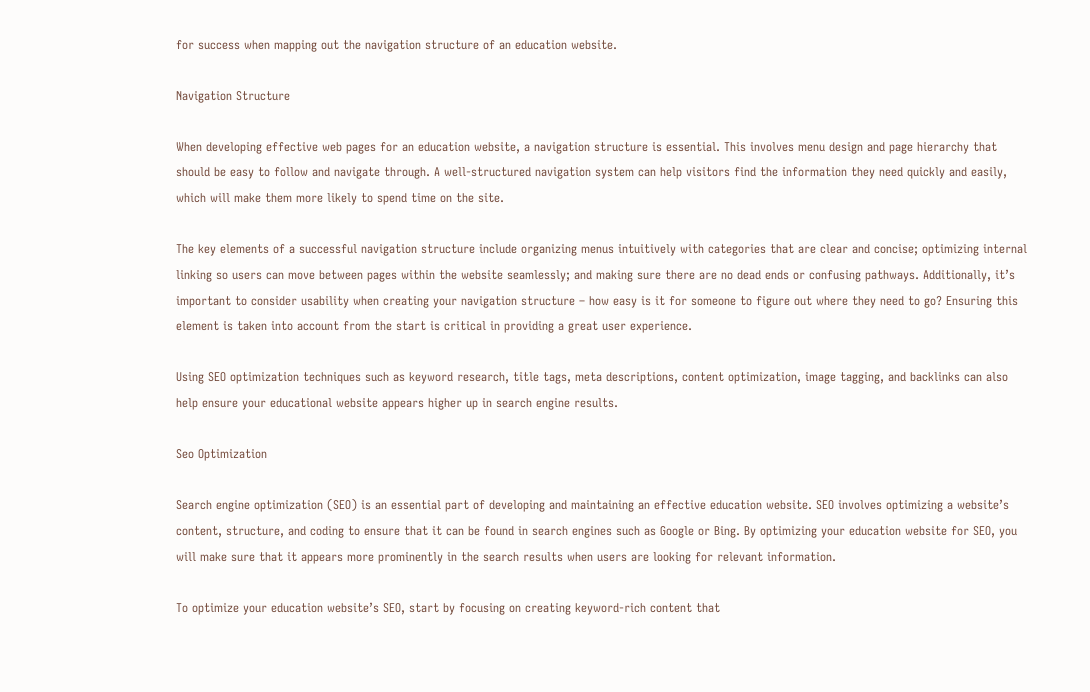for success when mapping out the navigation structure of an education website.

Navigation Structure

When developing effective web pages for an education website, a navigation structure is essential. This involves menu design and page hierarchy that should be easy to follow and navigate through. A well-structured navigation system can help visitors find the information they need quickly and easily, which will make them more likely to spend time on the site.

The key elements of a successful navigation structure include organizing menus intuitively with categories that are clear and concise; optimizing internal linking so users can move between pages within the website seamlessly; and making sure there are no dead ends or confusing pathways. Additionally, it’s important to consider usability when creating your navigation structure – how easy is it for someone to figure out where they need to go? Ensuring this element is taken into account from the start is critical in providing a great user experience.

Using SEO optimization techniques such as keyword research, title tags, meta descriptions, content optimization, image tagging, and backlinks can also help ensure your educational website appears higher up in search engine results.

Seo Optimization

Search engine optimization (SEO) is an essential part of developing and maintaining an effective education website. SEO involves optimizing a website’s content, structure, and coding to ensure that it can be found in search engines such as Google or Bing. By optimizing your education website for SEO, you will make sure that it appears more prominently in the search results when users are looking for relevant information.

To optimize your education website’s SEO, start by focusing on creating keyword-rich content that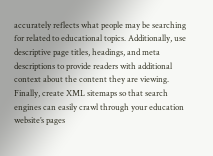accurately reflects what people may be searching for related to educational topics. Additionally, use descriptive page titles, headings, and meta descriptions to provide readers with additional context about the content they are viewing. Finally, create XML sitemaps so that search engines can easily crawl through your education website’s pages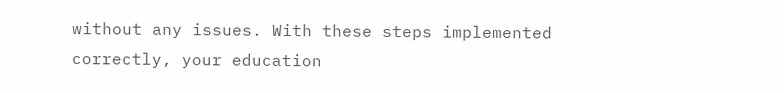without any issues. With these steps implemented correctly, your education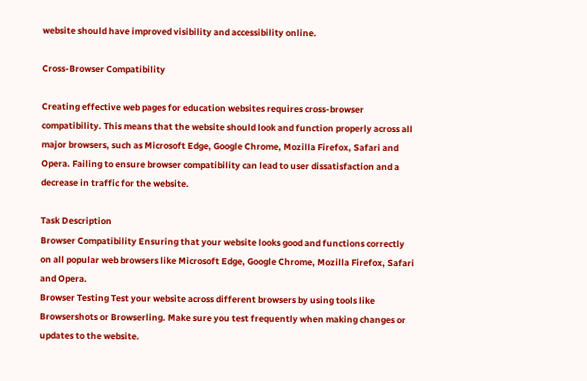website should have improved visibility and accessibility online.

Cross-Browser Compatibility

Creating effective web pages for education websites requires cross-browser compatibility. This means that the website should look and function properly across all major browsers, such as Microsoft Edge, Google Chrome, Mozilla Firefox, Safari and Opera. Failing to ensure browser compatibility can lead to user dissatisfaction and a decrease in traffic for the website.

Task Description
Browser Compatibility Ensuring that your website looks good and functions correctly on all popular web browsers like Microsoft Edge, Google Chrome, Mozilla Firefox, Safari and Opera.
Browser Testing Test your website across different browsers by using tools like Browsershots or Browserling. Make sure you test frequently when making changes or updates to the website.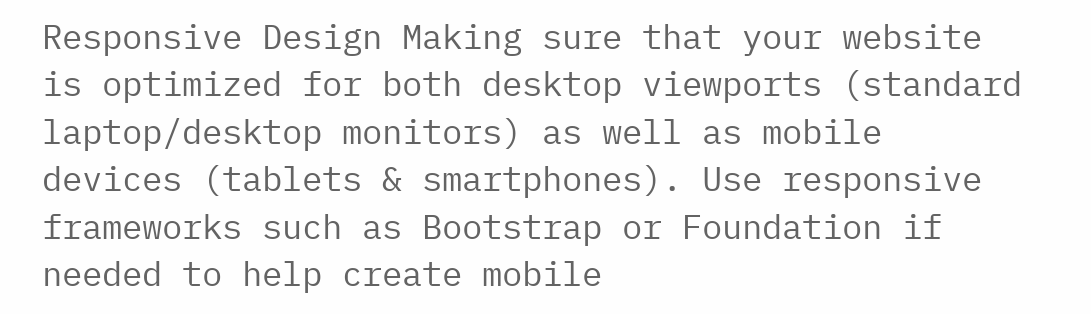Responsive Design Making sure that your website is optimized for both desktop viewports (standard laptop/desktop monitors) as well as mobile devices (tablets & smartphones). Use responsive frameworks such as Bootstrap or Foundation if needed to help create mobile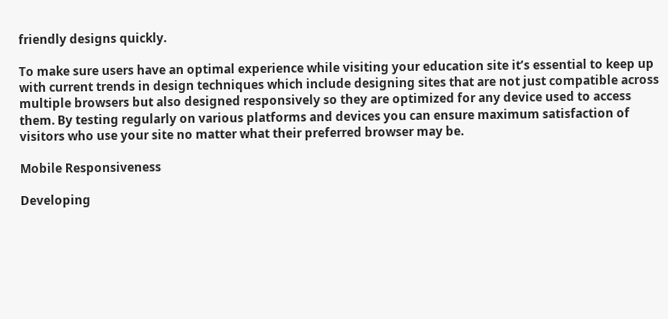friendly designs quickly.

To make sure users have an optimal experience while visiting your education site it’s essential to keep up with current trends in design techniques which include designing sites that are not just compatible across multiple browsers but also designed responsively so they are optimized for any device used to access them. By testing regularly on various platforms and devices you can ensure maximum satisfaction of visitors who use your site no matter what their preferred browser may be.

Mobile Responsiveness

Developing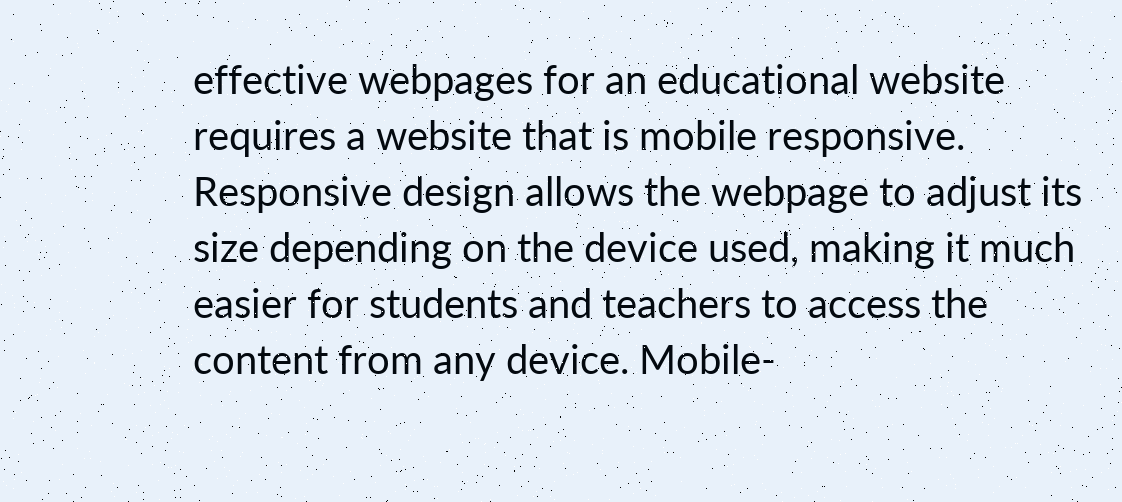effective webpages for an educational website requires a website that is mobile responsive. Responsive design allows the webpage to adjust its size depending on the device used, making it much easier for students and teachers to access the content from any device. Mobile-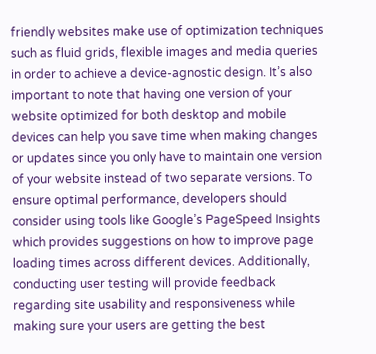friendly websites make use of optimization techniques such as fluid grids, flexible images and media queries in order to achieve a device-agnostic design. It’s also important to note that having one version of your website optimized for both desktop and mobile devices can help you save time when making changes or updates since you only have to maintain one version of your website instead of two separate versions. To ensure optimal performance, developers should consider using tools like Google’s PageSpeed Insights which provides suggestions on how to improve page loading times across different devices. Additionally, conducting user testing will provide feedback regarding site usability and responsiveness while making sure your users are getting the best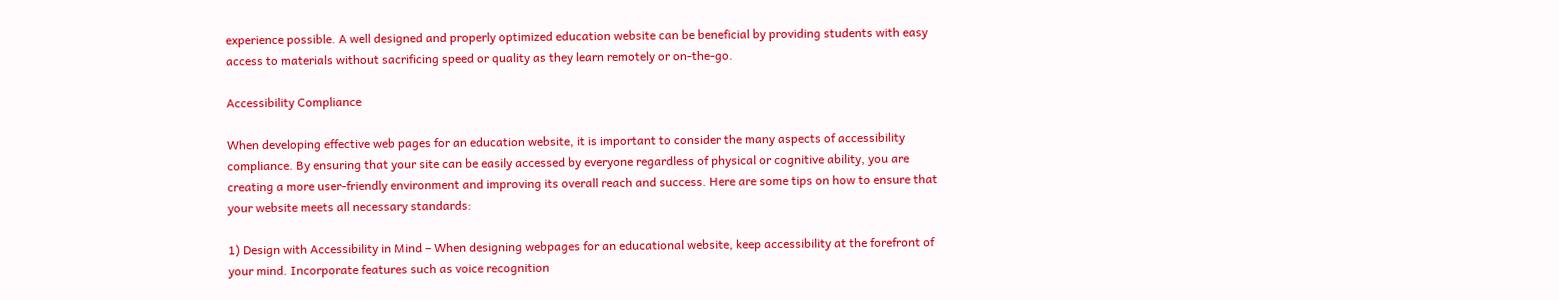experience possible. A well designed and properly optimized education website can be beneficial by providing students with easy access to materials without sacrificing speed or quality as they learn remotely or on-the-go.

Accessibility Compliance

When developing effective web pages for an education website, it is important to consider the many aspects of accessibility compliance. By ensuring that your site can be easily accessed by everyone regardless of physical or cognitive ability, you are creating a more user-friendly environment and improving its overall reach and success. Here are some tips on how to ensure that your website meets all necessary standards:

1) Design with Accessibility in Mind – When designing webpages for an educational website, keep accessibility at the forefront of your mind. Incorporate features such as voice recognition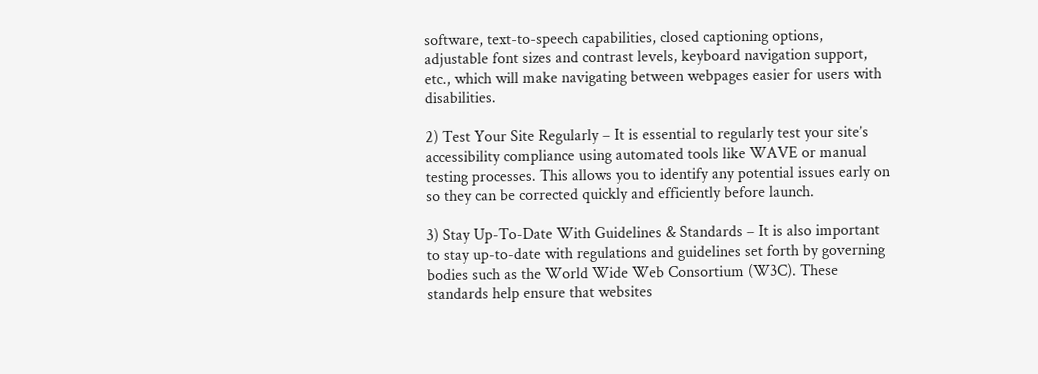software, text-to-speech capabilities, closed captioning options, adjustable font sizes and contrast levels, keyboard navigation support, etc., which will make navigating between webpages easier for users with disabilities.

2) Test Your Site Regularly – It is essential to regularly test your site’s accessibility compliance using automated tools like WAVE or manual testing processes. This allows you to identify any potential issues early on so they can be corrected quickly and efficiently before launch.

3) Stay Up-To-Date With Guidelines & Standards – It is also important to stay up-to-date with regulations and guidelines set forth by governing bodies such as the World Wide Web Consortium (W3C). These standards help ensure that websites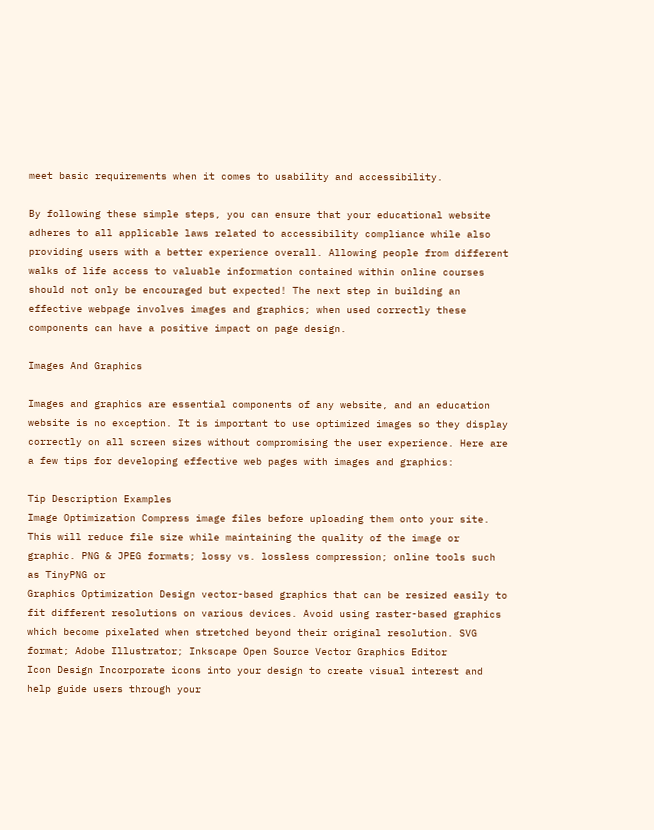meet basic requirements when it comes to usability and accessibility.

By following these simple steps, you can ensure that your educational website adheres to all applicable laws related to accessibility compliance while also providing users with a better experience overall. Allowing people from different walks of life access to valuable information contained within online courses should not only be encouraged but expected! The next step in building an effective webpage involves images and graphics; when used correctly these components can have a positive impact on page design.

Images And Graphics

Images and graphics are essential components of any website, and an education website is no exception. It is important to use optimized images so they display correctly on all screen sizes without compromising the user experience. Here are a few tips for developing effective web pages with images and graphics:

Tip Description Examples
Image Optimization Compress image files before uploading them onto your site. This will reduce file size while maintaining the quality of the image or graphic. PNG & JPEG formats; lossy vs. lossless compression; online tools such as TinyPNG or
Graphics Optimization Design vector-based graphics that can be resized easily to fit different resolutions on various devices. Avoid using raster-based graphics which become pixelated when stretched beyond their original resolution. SVG format; Adobe Illustrator; Inkscape Open Source Vector Graphics Editor
Icon Design Incorporate icons into your design to create visual interest and help guide users through your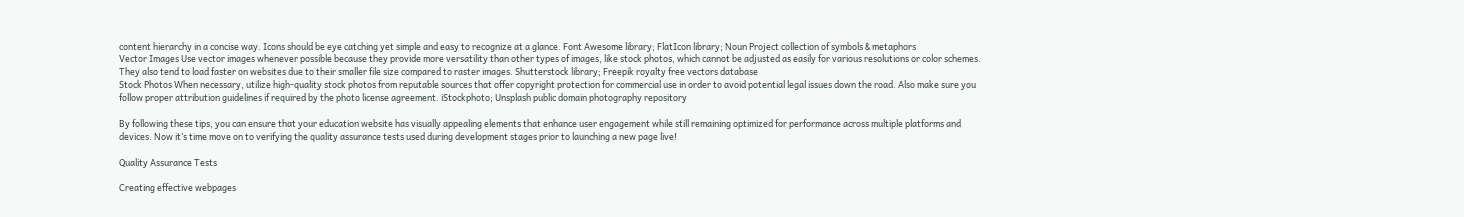content hierarchy in a concise way. Icons should be eye catching yet simple and easy to recognize at a glance. Font Awesome library; FlatIcon library; Noun Project collection of symbols & metaphors
Vector Images Use vector images whenever possible because they provide more versatility than other types of images, like stock photos, which cannot be adjusted as easily for various resolutions or color schemes. They also tend to load faster on websites due to their smaller file size compared to raster images. Shutterstock library; Freepik royalty free vectors database
Stock Photos When necessary, utilize high-quality stock photos from reputable sources that offer copyright protection for commercial use in order to avoid potential legal issues down the road. Also make sure you follow proper attribution guidelines if required by the photo license agreement. iStockphoto; Unsplash public domain photography repository

By following these tips, you can ensure that your education website has visually appealing elements that enhance user engagement while still remaining optimized for performance across multiple platforms and devices. Now it’s time move on to verifying the quality assurance tests used during development stages prior to launching a new page live!

Quality Assurance Tests

Creating effective webpages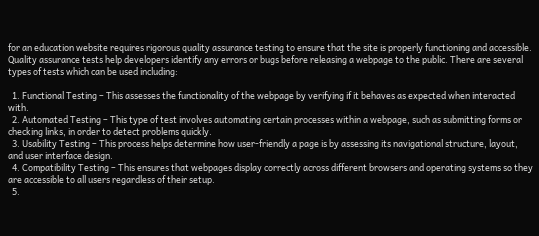for an education website requires rigorous quality assurance testing to ensure that the site is properly functioning and accessible. Quality assurance tests help developers identify any errors or bugs before releasing a webpage to the public. There are several types of tests which can be used including:

  1. Functional Testing – This assesses the functionality of the webpage by verifying if it behaves as expected when interacted with.
  2. Automated Testing – This type of test involves automating certain processes within a webpage, such as submitting forms or checking links, in order to detect problems quickly.
  3. Usability Testing – This process helps determine how user-friendly a page is by assessing its navigational structure, layout, and user interface design.
  4. Compatibility Testing – This ensures that webpages display correctly across different browsers and operating systems so they are accessible to all users regardless of their setup.
  5.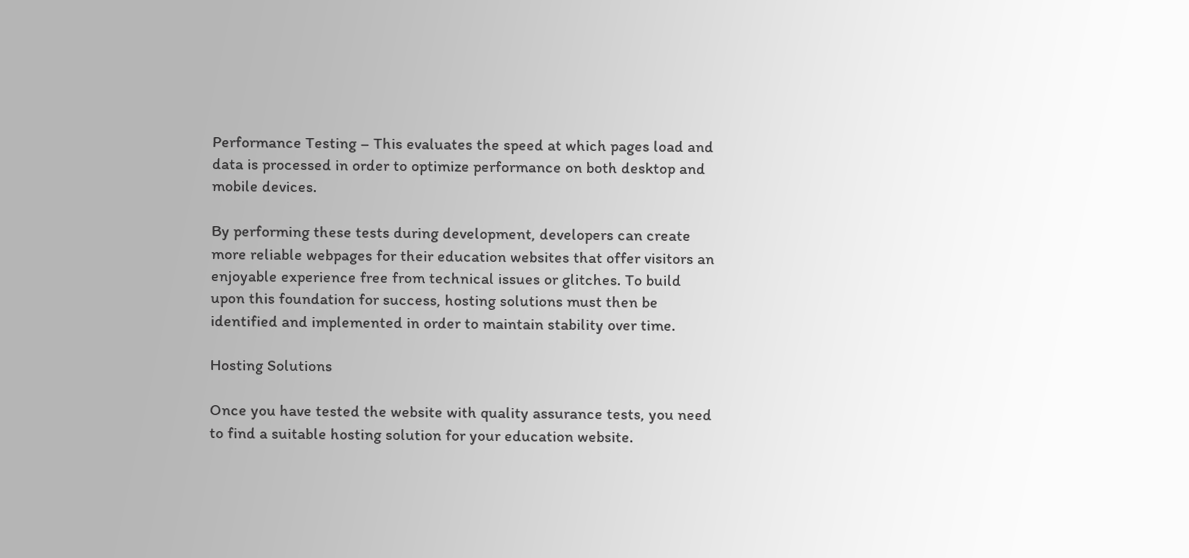Performance Testing – This evaluates the speed at which pages load and data is processed in order to optimize performance on both desktop and mobile devices.

By performing these tests during development, developers can create more reliable webpages for their education websites that offer visitors an enjoyable experience free from technical issues or glitches. To build upon this foundation for success, hosting solutions must then be identified and implemented in order to maintain stability over time.

Hosting Solutions

Once you have tested the website with quality assurance tests, you need to find a suitable hosting solution for your education website.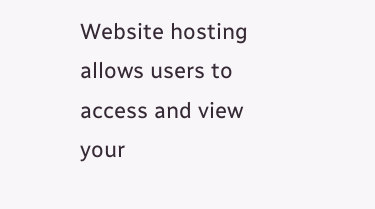Website hosting allows users to access and view your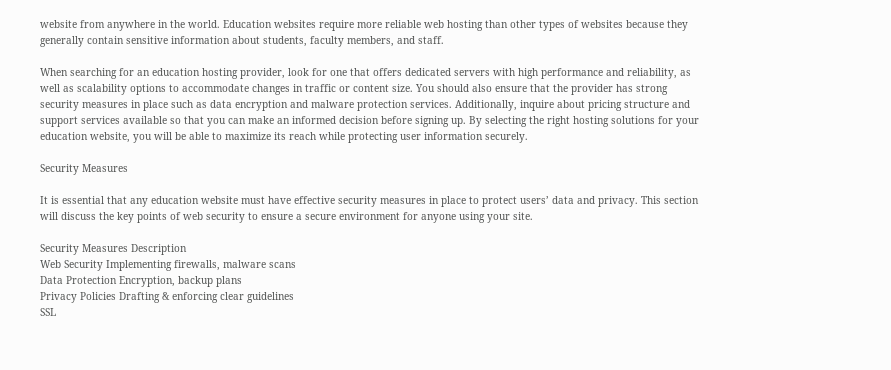website from anywhere in the world. Education websites require more reliable web hosting than other types of websites because they generally contain sensitive information about students, faculty members, and staff.

When searching for an education hosting provider, look for one that offers dedicated servers with high performance and reliability, as well as scalability options to accommodate changes in traffic or content size. You should also ensure that the provider has strong security measures in place such as data encryption and malware protection services. Additionally, inquire about pricing structure and support services available so that you can make an informed decision before signing up. By selecting the right hosting solutions for your education website, you will be able to maximize its reach while protecting user information securely.

Security Measures

It is essential that any education website must have effective security measures in place to protect users’ data and privacy. This section will discuss the key points of web security to ensure a secure environment for anyone using your site.

Security Measures Description
Web Security Implementing firewalls, malware scans
Data Protection Encryption, backup plans
Privacy Policies Drafting & enforcing clear guidelines
SSL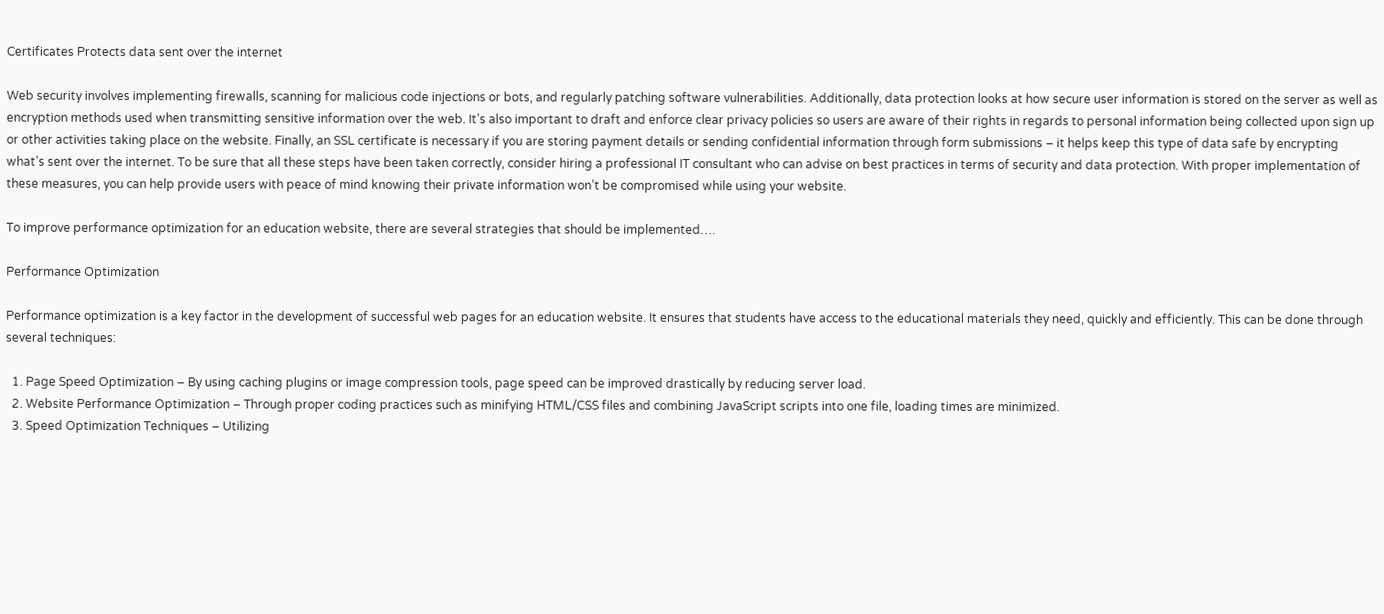Certificates Protects data sent over the internet

Web security involves implementing firewalls, scanning for malicious code injections or bots, and regularly patching software vulnerabilities. Additionally, data protection looks at how secure user information is stored on the server as well as encryption methods used when transmitting sensitive information over the web. It’s also important to draft and enforce clear privacy policies so users are aware of their rights in regards to personal information being collected upon sign up or other activities taking place on the website. Finally, an SSL certificate is necessary if you are storing payment details or sending confidential information through form submissions – it helps keep this type of data safe by encrypting what’s sent over the internet. To be sure that all these steps have been taken correctly, consider hiring a professional IT consultant who can advise on best practices in terms of security and data protection. With proper implementation of these measures, you can help provide users with peace of mind knowing their private information won’t be compromised while using your website.

To improve performance optimization for an education website, there are several strategies that should be implemented….

Performance Optimization

Performance optimization is a key factor in the development of successful web pages for an education website. It ensures that students have access to the educational materials they need, quickly and efficiently. This can be done through several techniques:

  1. Page Speed Optimization – By using caching plugins or image compression tools, page speed can be improved drastically by reducing server load.
  2. Website Performance Optimization – Through proper coding practices such as minifying HTML/CSS files and combining JavaScript scripts into one file, loading times are minimized.
  3. Speed Optimization Techniques – Utilizing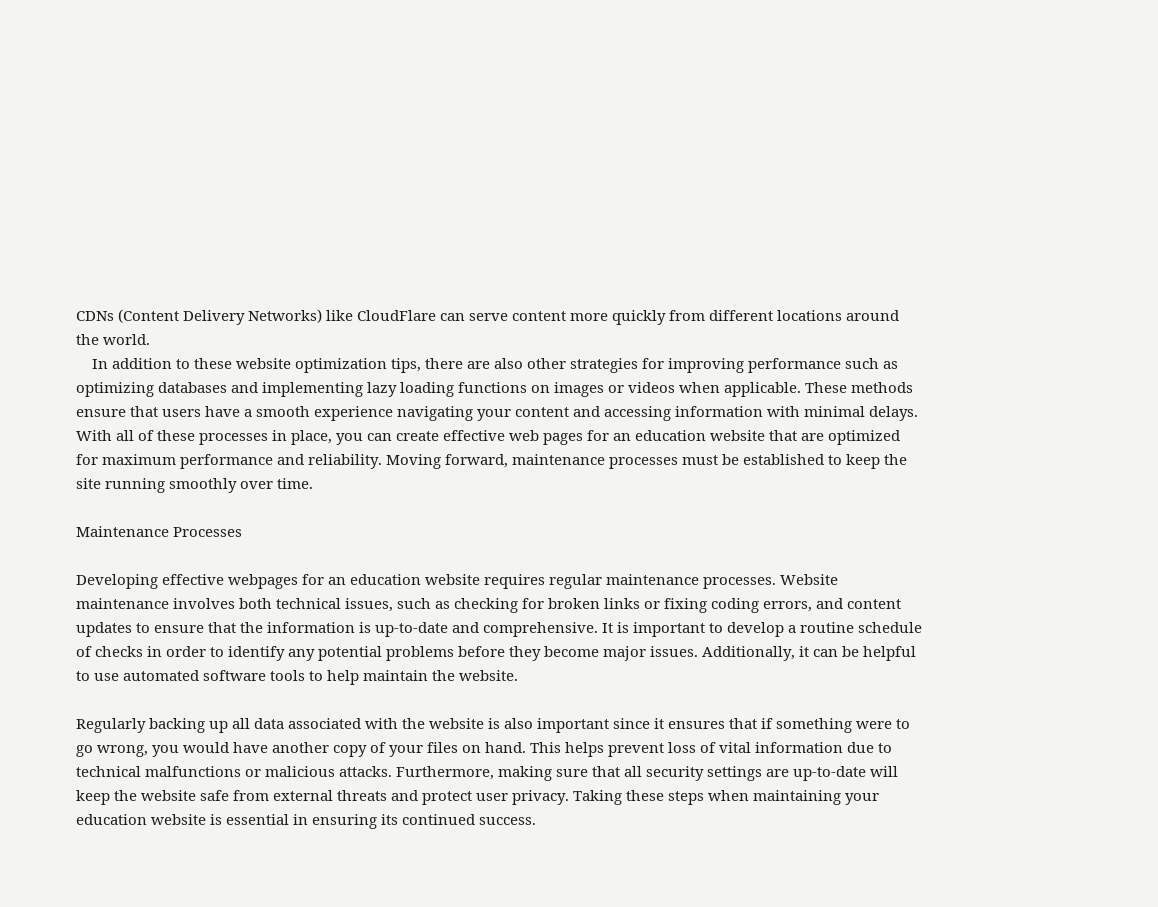CDNs (Content Delivery Networks) like CloudFlare can serve content more quickly from different locations around the world.
    In addition to these website optimization tips, there are also other strategies for improving performance such as optimizing databases and implementing lazy loading functions on images or videos when applicable. These methods ensure that users have a smooth experience navigating your content and accessing information with minimal delays. With all of these processes in place, you can create effective web pages for an education website that are optimized for maximum performance and reliability. Moving forward, maintenance processes must be established to keep the site running smoothly over time.

Maintenance Processes

Developing effective webpages for an education website requires regular maintenance processes. Website maintenance involves both technical issues, such as checking for broken links or fixing coding errors, and content updates to ensure that the information is up-to-date and comprehensive. It is important to develop a routine schedule of checks in order to identify any potential problems before they become major issues. Additionally, it can be helpful to use automated software tools to help maintain the website.

Regularly backing up all data associated with the website is also important since it ensures that if something were to go wrong, you would have another copy of your files on hand. This helps prevent loss of vital information due to technical malfunctions or malicious attacks. Furthermore, making sure that all security settings are up-to-date will keep the website safe from external threats and protect user privacy. Taking these steps when maintaining your education website is essential in ensuring its continued success.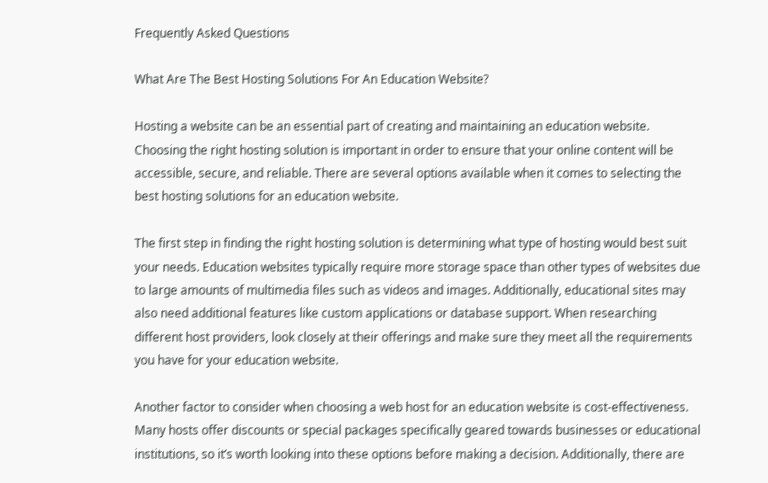Frequently Asked Questions

What Are The Best Hosting Solutions For An Education Website?

Hosting a website can be an essential part of creating and maintaining an education website. Choosing the right hosting solution is important in order to ensure that your online content will be accessible, secure, and reliable. There are several options available when it comes to selecting the best hosting solutions for an education website.

The first step in finding the right hosting solution is determining what type of hosting would best suit your needs. Education websites typically require more storage space than other types of websites due to large amounts of multimedia files such as videos and images. Additionally, educational sites may also need additional features like custom applications or database support. When researching different host providers, look closely at their offerings and make sure they meet all the requirements you have for your education website.

Another factor to consider when choosing a web host for an education website is cost-effectiveness. Many hosts offer discounts or special packages specifically geared towards businesses or educational institutions, so it’s worth looking into these options before making a decision. Additionally, there are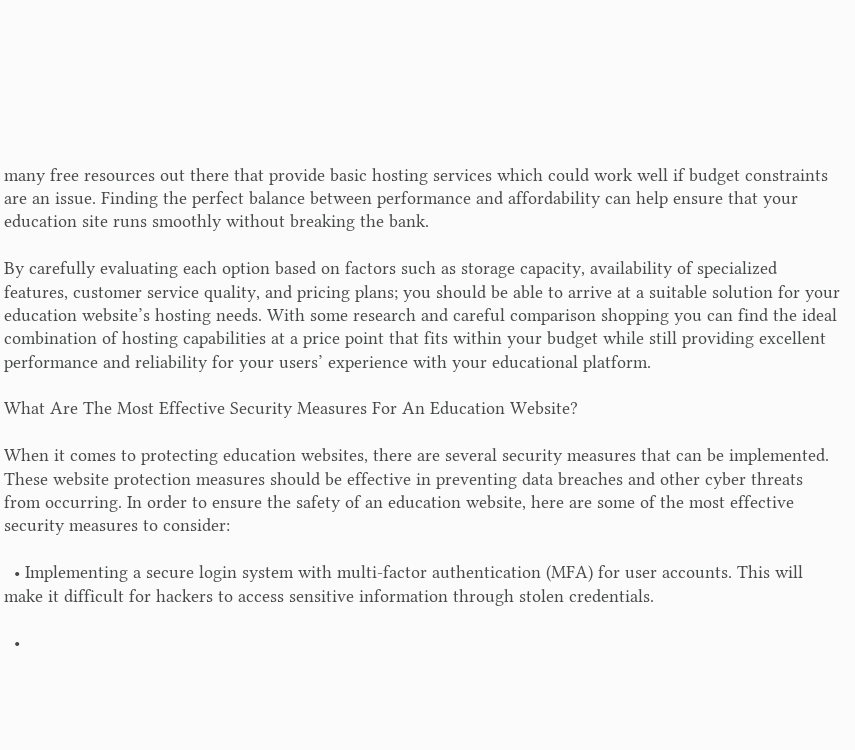many free resources out there that provide basic hosting services which could work well if budget constraints are an issue. Finding the perfect balance between performance and affordability can help ensure that your education site runs smoothly without breaking the bank.

By carefully evaluating each option based on factors such as storage capacity, availability of specialized features, customer service quality, and pricing plans; you should be able to arrive at a suitable solution for your education website’s hosting needs. With some research and careful comparison shopping you can find the ideal combination of hosting capabilities at a price point that fits within your budget while still providing excellent performance and reliability for your users’ experience with your educational platform.

What Are The Most Effective Security Measures For An Education Website?

When it comes to protecting education websites, there are several security measures that can be implemented. These website protection measures should be effective in preventing data breaches and other cyber threats from occurring. In order to ensure the safety of an education website, here are some of the most effective security measures to consider:

  • Implementing a secure login system with multi-factor authentication (MFA) for user accounts. This will make it difficult for hackers to access sensitive information through stolen credentials.

  •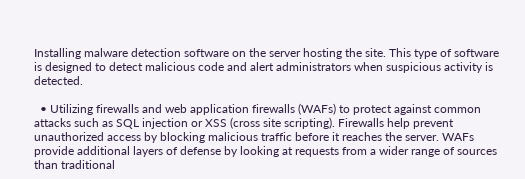Installing malware detection software on the server hosting the site. This type of software is designed to detect malicious code and alert administrators when suspicious activity is detected.

  • Utilizing firewalls and web application firewalls (WAFs) to protect against common attacks such as SQL injection or XSS (cross site scripting). Firewalls help prevent unauthorized access by blocking malicious traffic before it reaches the server. WAFs provide additional layers of defense by looking at requests from a wider range of sources than traditional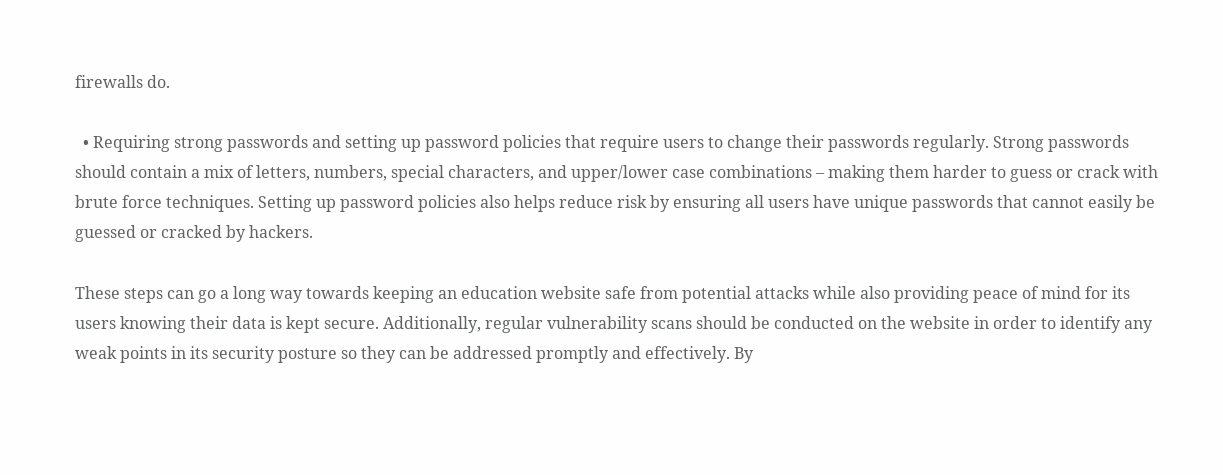firewalls do.

  • Requiring strong passwords and setting up password policies that require users to change their passwords regularly. Strong passwords should contain a mix of letters, numbers, special characters, and upper/lower case combinations – making them harder to guess or crack with brute force techniques. Setting up password policies also helps reduce risk by ensuring all users have unique passwords that cannot easily be guessed or cracked by hackers.

These steps can go a long way towards keeping an education website safe from potential attacks while also providing peace of mind for its users knowing their data is kept secure. Additionally, regular vulnerability scans should be conducted on the website in order to identify any weak points in its security posture so they can be addressed promptly and effectively. By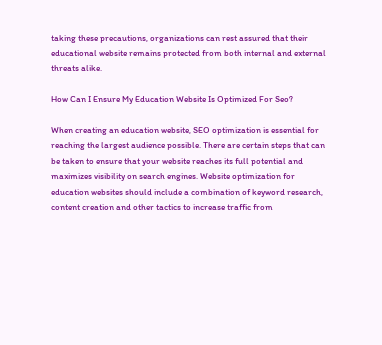taking these precautions, organizations can rest assured that their educational website remains protected from both internal and external threats alike.

How Can I Ensure My Education Website Is Optimized For Seo?

When creating an education website, SEO optimization is essential for reaching the largest audience possible. There are certain steps that can be taken to ensure that your website reaches its full potential and maximizes visibility on search engines. Website optimization for education websites should include a combination of keyword research, content creation and other tactics to increase traffic from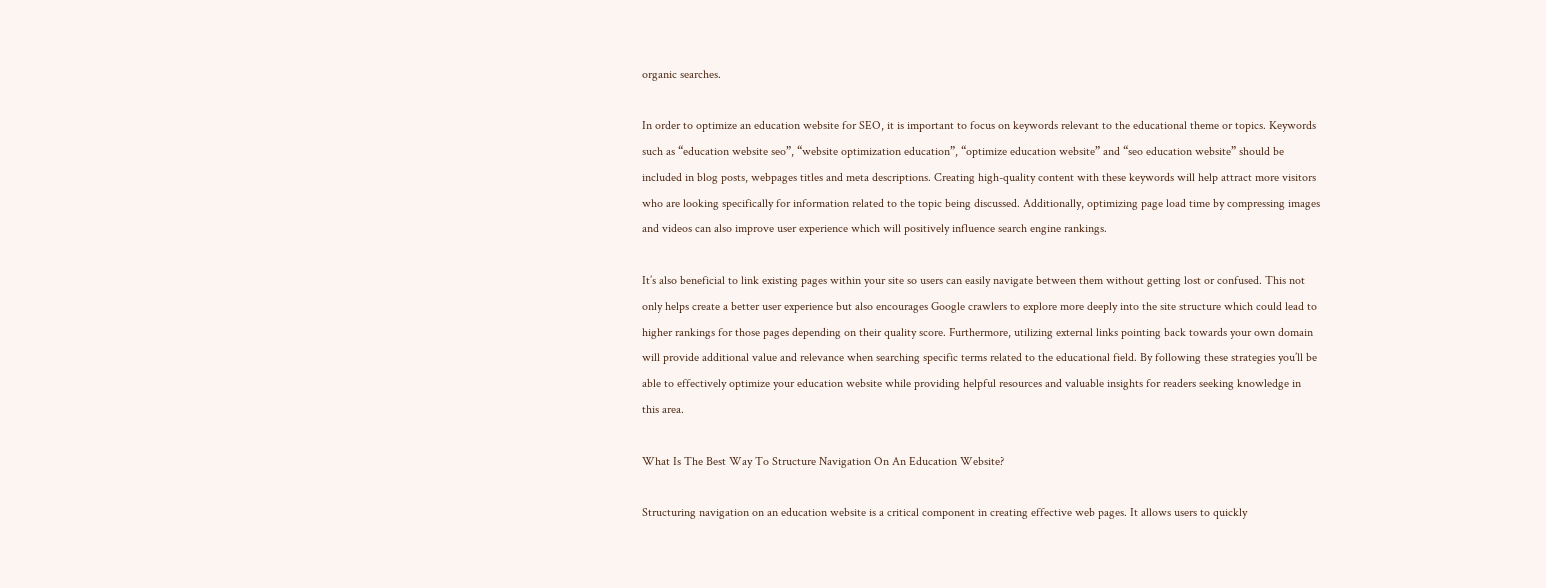organic searches.

In order to optimize an education website for SEO, it is important to focus on keywords relevant to the educational theme or topics. Keywords such as “education website seo”, “website optimization education”, “optimize education website” and “seo education website” should be included in blog posts, webpages titles and meta descriptions. Creating high-quality content with these keywords will help attract more visitors who are looking specifically for information related to the topic being discussed. Additionally, optimizing page load time by compressing images and videos can also improve user experience which will positively influence search engine rankings.

It’s also beneficial to link existing pages within your site so users can easily navigate between them without getting lost or confused. This not only helps create a better user experience but also encourages Google crawlers to explore more deeply into the site structure which could lead to higher rankings for those pages depending on their quality score. Furthermore, utilizing external links pointing back towards your own domain will provide additional value and relevance when searching specific terms related to the educational field. By following these strategies you’ll be able to effectively optimize your education website while providing helpful resources and valuable insights for readers seeking knowledge in this area.

What Is The Best Way To Structure Navigation On An Education Website?

Structuring navigation on an education website is a critical component in creating effective web pages. It allows users to quickly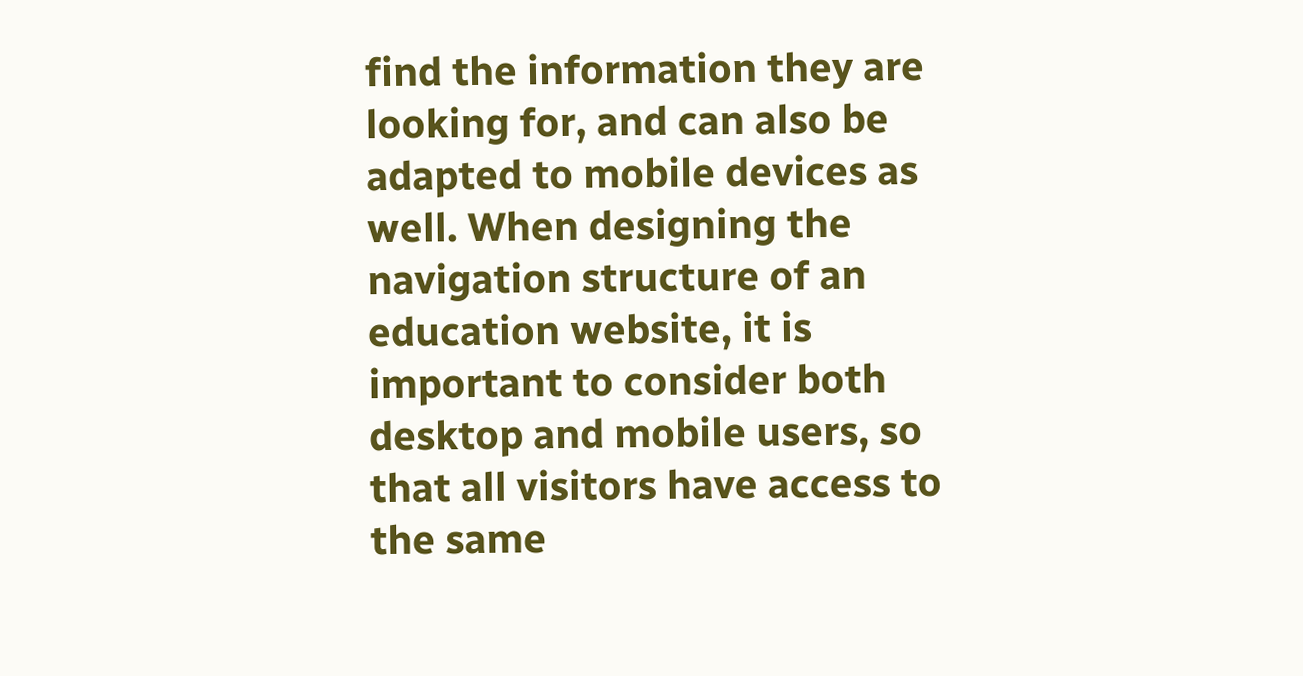find the information they are looking for, and can also be adapted to mobile devices as well. When designing the navigation structure of an education website, it is important to consider both desktop and mobile users, so that all visitors have access to the same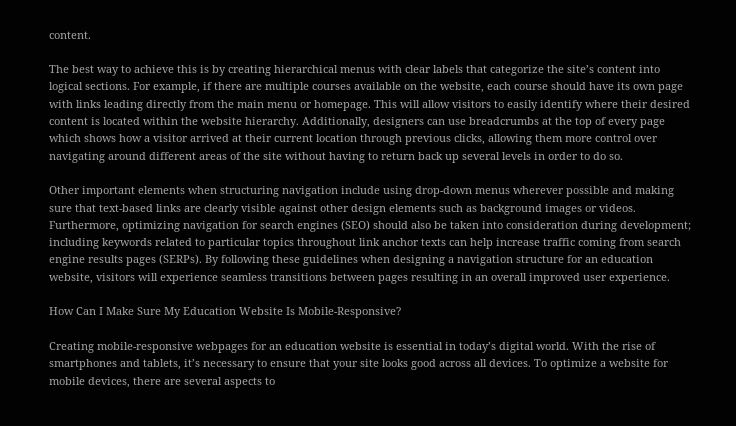content.

The best way to achieve this is by creating hierarchical menus with clear labels that categorize the site’s content into logical sections. For example, if there are multiple courses available on the website, each course should have its own page with links leading directly from the main menu or homepage. This will allow visitors to easily identify where their desired content is located within the website hierarchy. Additionally, designers can use breadcrumbs at the top of every page which shows how a visitor arrived at their current location through previous clicks, allowing them more control over navigating around different areas of the site without having to return back up several levels in order to do so.

Other important elements when structuring navigation include using drop-down menus wherever possible and making sure that text-based links are clearly visible against other design elements such as background images or videos. Furthermore, optimizing navigation for search engines (SEO) should also be taken into consideration during development; including keywords related to particular topics throughout link anchor texts can help increase traffic coming from search engine results pages (SERPs). By following these guidelines when designing a navigation structure for an education website, visitors will experience seamless transitions between pages resulting in an overall improved user experience.

How Can I Make Sure My Education Website Is Mobile-Responsive?

Creating mobile-responsive webpages for an education website is essential in today’s digital world. With the rise of smartphones and tablets, it’s necessary to ensure that your site looks good across all devices. To optimize a website for mobile devices, there are several aspects to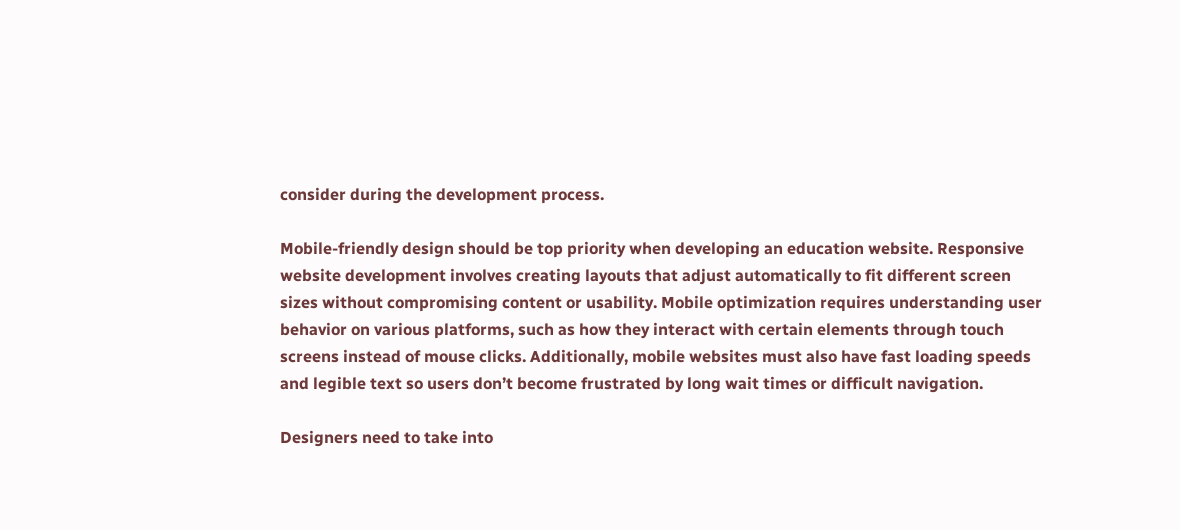consider during the development process.

Mobile-friendly design should be top priority when developing an education website. Responsive website development involves creating layouts that adjust automatically to fit different screen sizes without compromising content or usability. Mobile optimization requires understanding user behavior on various platforms, such as how they interact with certain elements through touch screens instead of mouse clicks. Additionally, mobile websites must also have fast loading speeds and legible text so users don’t become frustrated by long wait times or difficult navigation.

Designers need to take into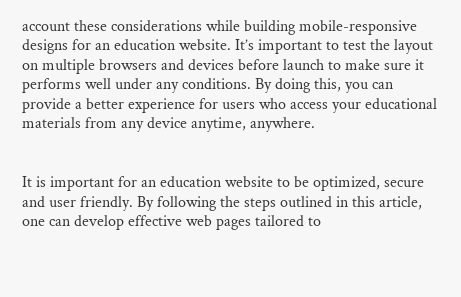account these considerations while building mobile-responsive designs for an education website. It’s important to test the layout on multiple browsers and devices before launch to make sure it performs well under any conditions. By doing this, you can provide a better experience for users who access your educational materials from any device anytime, anywhere.


It is important for an education website to be optimized, secure and user friendly. By following the steps outlined in this article, one can develop effective web pages tailored to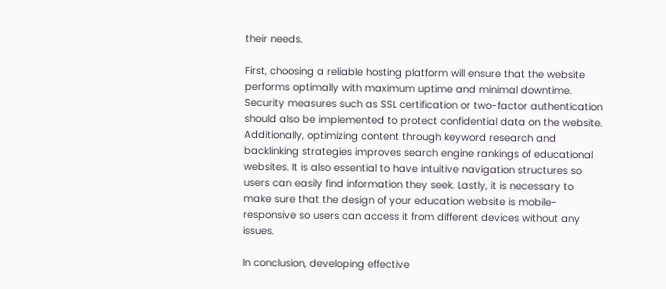their needs.

First, choosing a reliable hosting platform will ensure that the website performs optimally with maximum uptime and minimal downtime. Security measures such as SSL certification or two-factor authentication should also be implemented to protect confidential data on the website. Additionally, optimizing content through keyword research and backlinking strategies improves search engine rankings of educational websites. It is also essential to have intuitive navigation structures so users can easily find information they seek. Lastly, it is necessary to make sure that the design of your education website is mobile-responsive so users can access it from different devices without any issues.

In conclusion, developing effective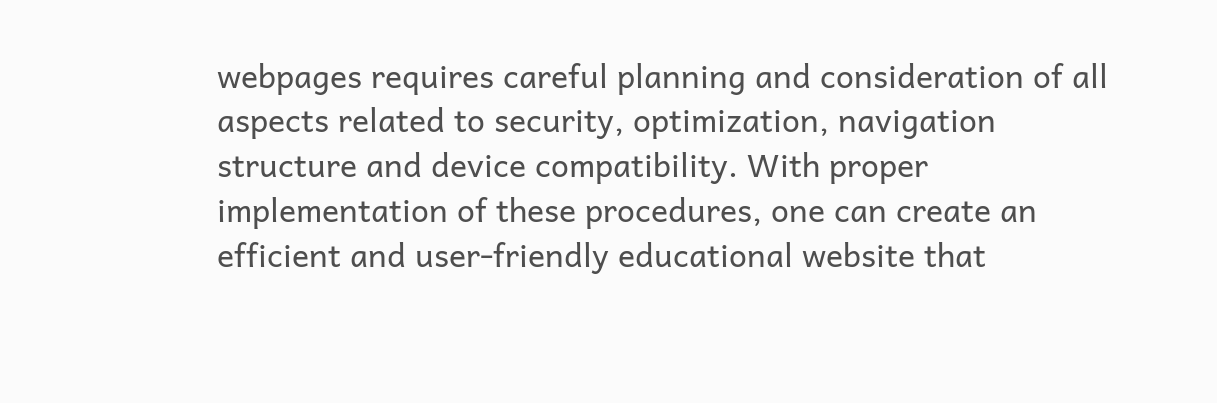webpages requires careful planning and consideration of all aspects related to security, optimization, navigation structure and device compatibility. With proper implementation of these procedures, one can create an efficient and user-friendly educational website that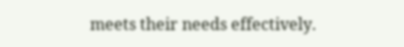meets their needs effectively.